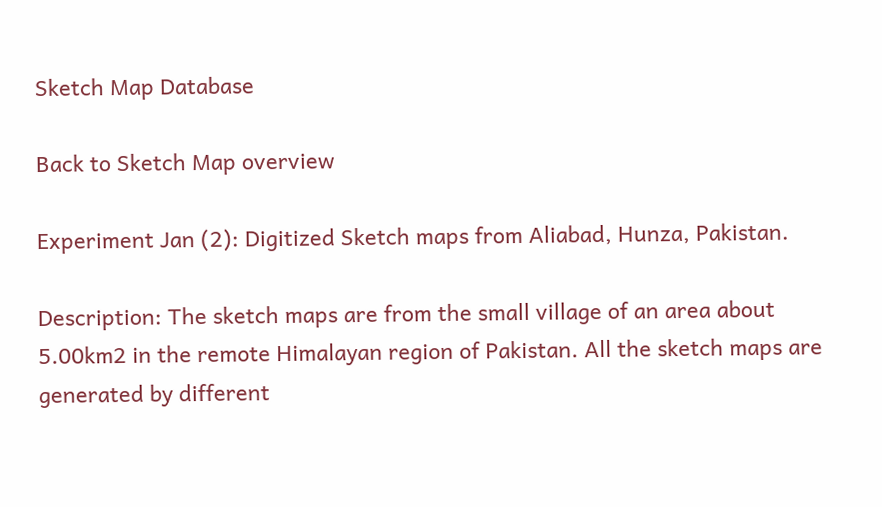Sketch Map Database

Back to Sketch Map overview

Experiment Jan (2): Digitized Sketch maps from Aliabad, Hunza, Pakistan.

Description: The sketch maps are from the small village of an area about 5.00km2 in the remote Himalayan region of Pakistan. All the sketch maps are generated by different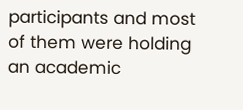participants and most of them were holding an academic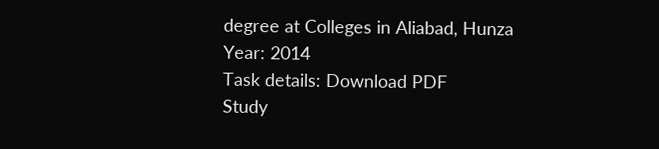degree at Colleges in Aliabad, Hunza
Year: 2014
Task details: Download PDF
Study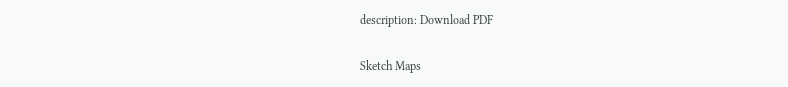description: Download PDF

Sketch Maps